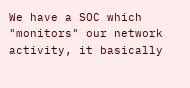We have a SOC which "monitors" our network activity, it basically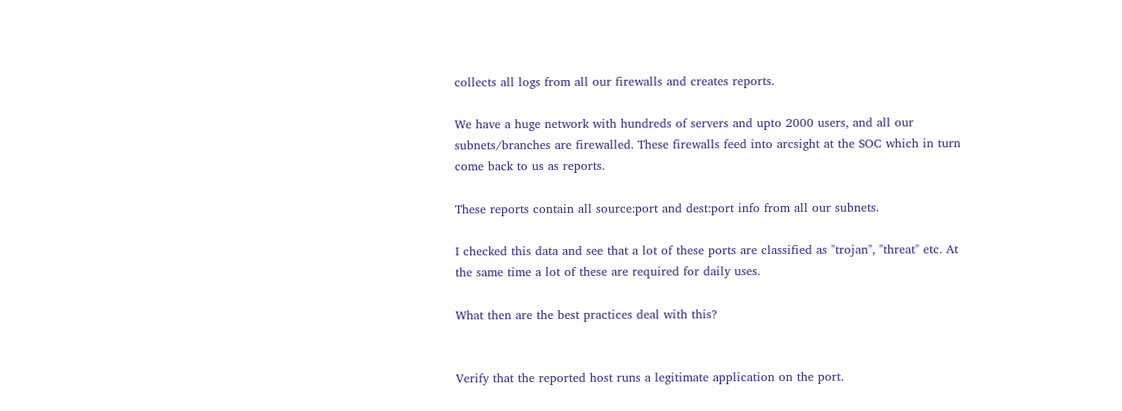collects all logs from all our firewalls and creates reports.

We have a huge network with hundreds of servers and upto 2000 users, and all our subnets/branches are firewalled. These firewalls feed into arcsight at the SOC which in turn come back to us as reports.

These reports contain all source:port and dest:port info from all our subnets.

I checked this data and see that a lot of these ports are classified as "trojan", "threat" etc. At the same time a lot of these are required for daily uses.

What then are the best practices deal with this?


Verify that the reported host runs a legitimate application on the port.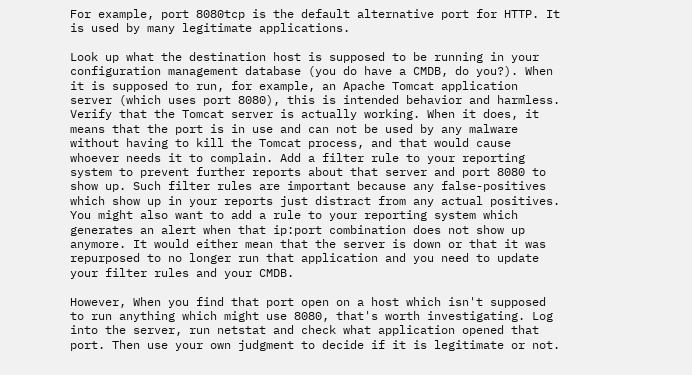For example, port 8080tcp is the default alternative port for HTTP. It is used by many legitimate applications.

Look up what the destination host is supposed to be running in your configuration management database (you do have a CMDB, do you?). When it is supposed to run, for example, an Apache Tomcat application server (which uses port 8080), this is intended behavior and harmless. Verify that the Tomcat server is actually working. When it does, it means that the port is in use and can not be used by any malware without having to kill the Tomcat process, and that would cause whoever needs it to complain. Add a filter rule to your reporting system to prevent further reports about that server and port 8080 to show up. Such filter rules are important because any false-positives which show up in your reports just distract from any actual positives. You might also want to add a rule to your reporting system which generates an alert when that ip:port combination does not show up anymore. It would either mean that the server is down or that it was repurposed to no longer run that application and you need to update your filter rules and your CMDB.

However, When you find that port open on a host which isn't supposed to run anything which might use 8080, that's worth investigating. Log into the server, run netstat and check what application opened that port. Then use your own judgment to decide if it is legitimate or not.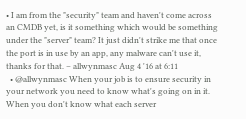• I am from the "security" team and haven't come across an CMDB yet, is it something which would be something under the "server" team? It just didn't strike me that once the port is in use by an app, any malware can't use it, thanks for that. – allwynmasc Aug 4 '16 at 6:11
  • @allwynmasc When your job is to ensure security in your network you need to know what's going on in it. When you don't know what each server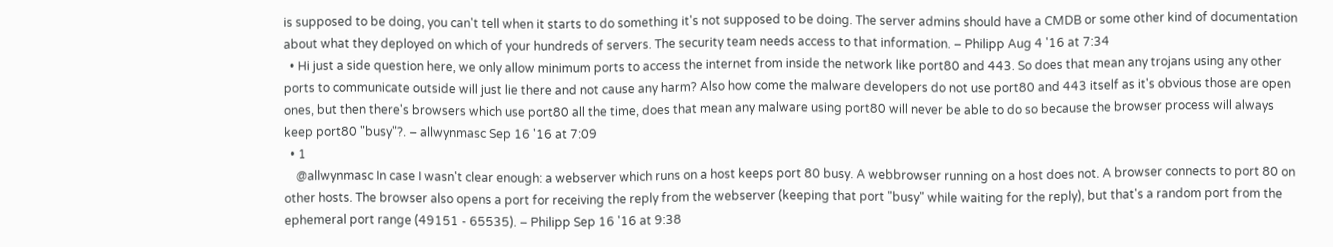is supposed to be doing, you can't tell when it starts to do something it's not supposed to be doing. The server admins should have a CMDB or some other kind of documentation about what they deployed on which of your hundreds of servers. The security team needs access to that information. – Philipp Aug 4 '16 at 7:34
  • Hi just a side question here, we only allow minimum ports to access the internet from inside the network like port80 and 443. So does that mean any trojans using any other ports to communicate outside will just lie there and not cause any harm? Also how come the malware developers do not use port80 and 443 itself as it's obvious those are open ones, but then there's browsers which use port80 all the time, does that mean any malware using port80 will never be able to do so because the browser process will always keep port80 "busy"?. – allwynmasc Sep 16 '16 at 7:09
  • 1
    @allwynmasc In case I wasn't clear enough: a webserver which runs on a host keeps port 80 busy. A webbrowser running on a host does not. A browser connects to port 80 on other hosts. The browser also opens a port for receiving the reply from the webserver (keeping that port "busy" while waiting for the reply), but that's a random port from the ephemeral port range (49151 - 65535). – Philipp Sep 16 '16 at 9:38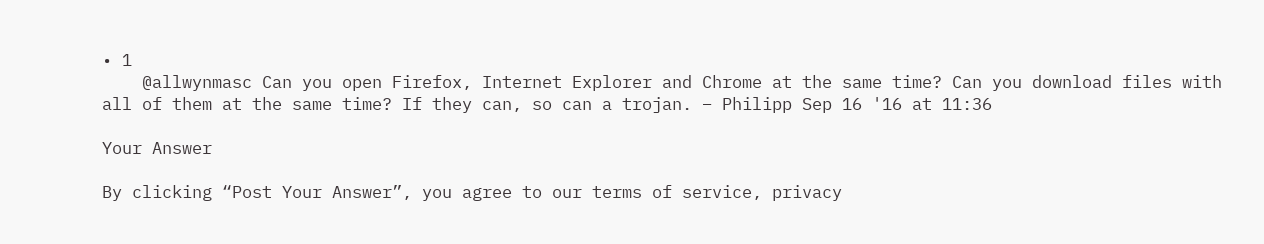• 1
    @allwynmasc Can you open Firefox, Internet Explorer and Chrome at the same time? Can you download files with all of them at the same time? If they can, so can a trojan. – Philipp Sep 16 '16 at 11:36

Your Answer

By clicking “Post Your Answer”, you agree to our terms of service, privacy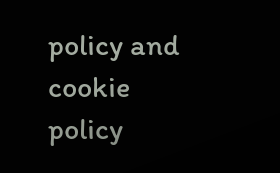policy and cookie policy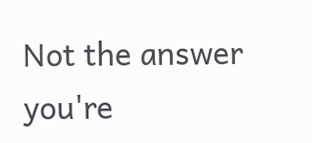Not the answer you're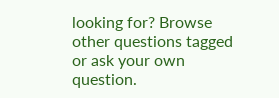looking for? Browse other questions tagged or ask your own question.